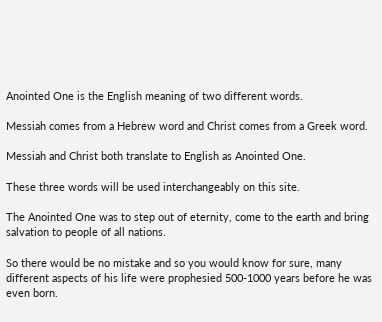Anointed One is the English meaning of two different words.

Messiah comes from a Hebrew word and Christ comes from a Greek word.

Messiah and Christ both translate to English as Anointed One.

These three words will be used interchangeably on this site.

The Anointed One was to step out of eternity, come to the earth and bring salvation to people of all nations.

So there would be no mistake and so you would know for sure, many different aspects of his life were prophesied 500-1000 years before he was even born.